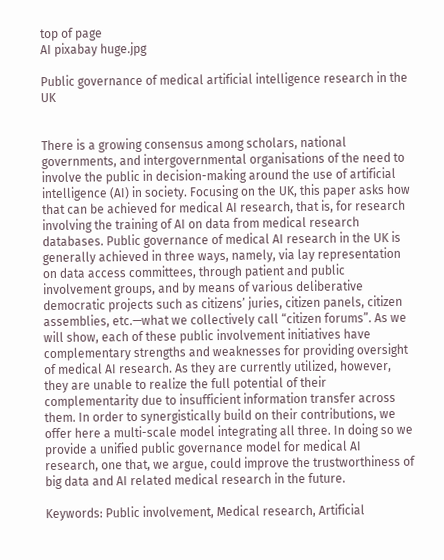top of page
AI pixabay huge.jpg

Public governance of medical artificial intelligence research in the UK


There is a growing consensus among scholars, national governments, and intergovernmental organisations of the need to involve the public in decision-making around the use of artificial intelligence (AI) in society. Focusing on the UK, this paper asks how that can be achieved for medical AI research, that is, for research involving the training of AI on data from medical research databases. Public governance of medical AI research in the UK is generally achieved in three ways, namely, via lay representation on data access committees, through patient and public involvement groups, and by means of various deliberative democratic projects such as citizens’ juries, citizen panels, citizen assemblies, etc.—what we collectively call “citizen forums”. As we will show, each of these public involvement initiatives have complementary strengths and weaknesses for providing oversight of medical AI research. As they are currently utilized, however, they are unable to realize the full potential of their complementarity due to insufficient information transfer across them. In order to synergistically build on their contributions, we offer here a multi-scale model integrating all three. In doing so we provide a unified public governance model for medical AI research, one that, we argue, could improve the trustworthiness of big data and AI related medical research in the future.

Keywords: Public involvement, Medical research, Artificial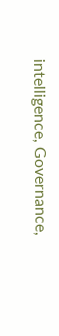intelligence, Governance,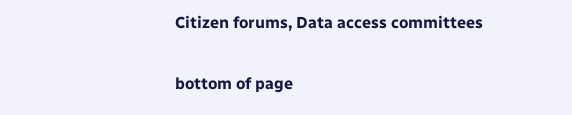Citizen forums, Data access committees


bottom of page